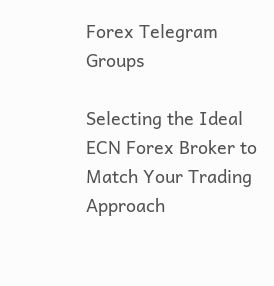Forex Telegram Groups

Selecting the Ideal ECN Forex Broker to Match Your Trading Approach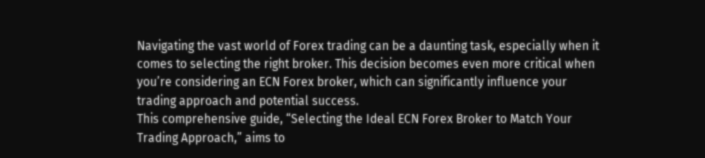Navigating the vast world of Forex trading can be a daunting task, especially when it comes to selecting the right broker. This decision becomes even more critical when you’re considering an ECN Forex broker, which can significantly influence your trading approach and potential success.
This comprehensive guide, “Selecting the Ideal ECN Forex Broker to Match Your Trading Approach,” aims to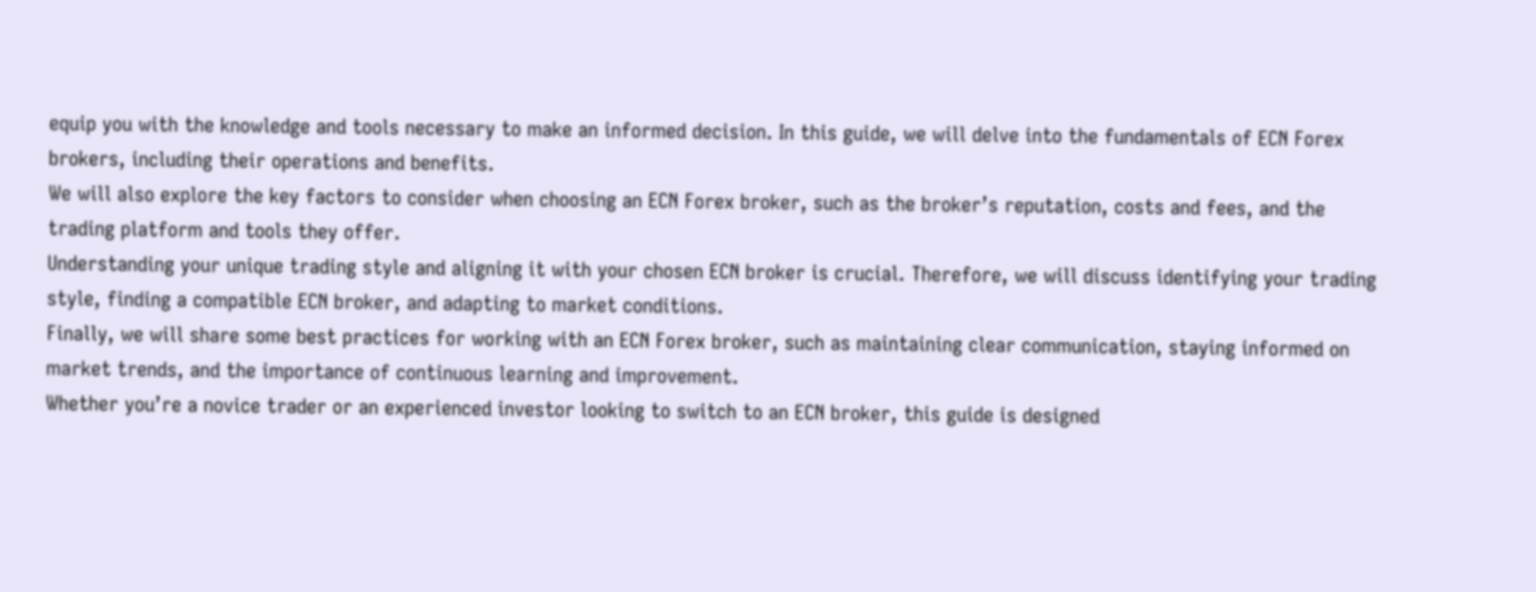equip you with the knowledge and tools necessary to make an informed decision. In this guide, we will delve into the fundamentals of ECN Forex brokers, including their operations and benefits.
We will also explore the key factors to consider when choosing an ECN Forex broker, such as the broker’s reputation, costs and fees, and the trading platform and tools they offer.
Understanding your unique trading style and aligning it with your chosen ECN broker is crucial. Therefore, we will discuss identifying your trading style, finding a compatible ECN broker, and adapting to market conditions.
Finally, we will share some best practices for working with an ECN Forex broker, such as maintaining clear communication, staying informed on market trends, and the importance of continuous learning and improvement.
Whether you’re a novice trader or an experienced investor looking to switch to an ECN broker, this guide is designed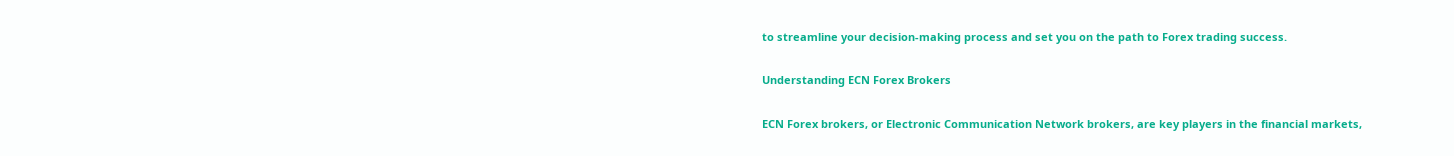to streamline your decision-making process and set you on the path to Forex trading success.

Understanding ECN Forex Brokers

ECN Forex brokers, or Electronic Communication Network brokers, are key players in the financial markets,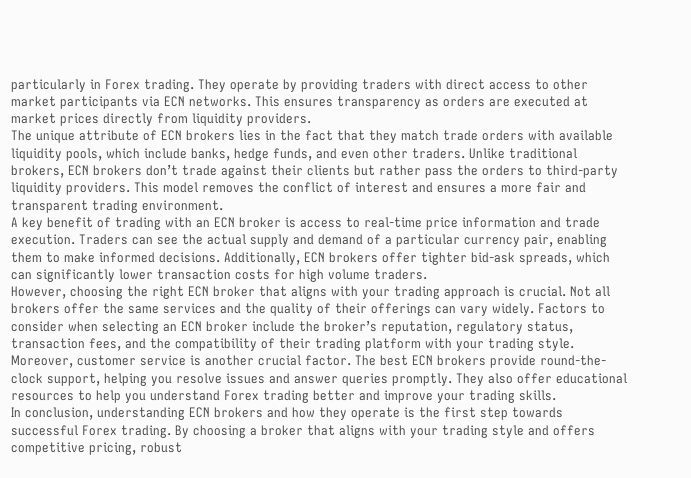particularly in Forex trading. They operate by providing traders with direct access to other market participants via ECN networks. This ensures transparency as orders are executed at market prices directly from liquidity providers.
The unique attribute of ECN brokers lies in the fact that they match trade orders with available liquidity pools, which include banks, hedge funds, and even other traders. Unlike traditional brokers, ECN brokers don’t trade against their clients but rather pass the orders to third-party liquidity providers. This model removes the conflict of interest and ensures a more fair and transparent trading environment.
A key benefit of trading with an ECN broker is access to real-time price information and trade execution. Traders can see the actual supply and demand of a particular currency pair, enabling them to make informed decisions. Additionally, ECN brokers offer tighter bid-ask spreads, which can significantly lower transaction costs for high volume traders.
However, choosing the right ECN broker that aligns with your trading approach is crucial. Not all brokers offer the same services and the quality of their offerings can vary widely. Factors to consider when selecting an ECN broker include the broker’s reputation, regulatory status, transaction fees, and the compatibility of their trading platform with your trading style.
Moreover, customer service is another crucial factor. The best ECN brokers provide round-the-clock support, helping you resolve issues and answer queries promptly. They also offer educational resources to help you understand Forex trading better and improve your trading skills.
In conclusion, understanding ECN brokers and how they operate is the first step towards successful Forex trading. By choosing a broker that aligns with your trading style and offers competitive pricing, robust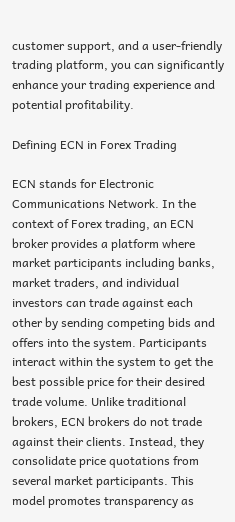customer support, and a user-friendly trading platform, you can significantly enhance your trading experience and potential profitability.

Defining ECN in Forex Trading

ECN stands for Electronic Communications Network. In the context of Forex trading, an ECN broker provides a platform where market participants including banks, market traders, and individual investors can trade against each other by sending competing bids and offers into the system. Participants interact within the system to get the best possible price for their desired trade volume. Unlike traditional brokers, ECN brokers do not trade against their clients. Instead, they consolidate price quotations from several market participants. This model promotes transparency as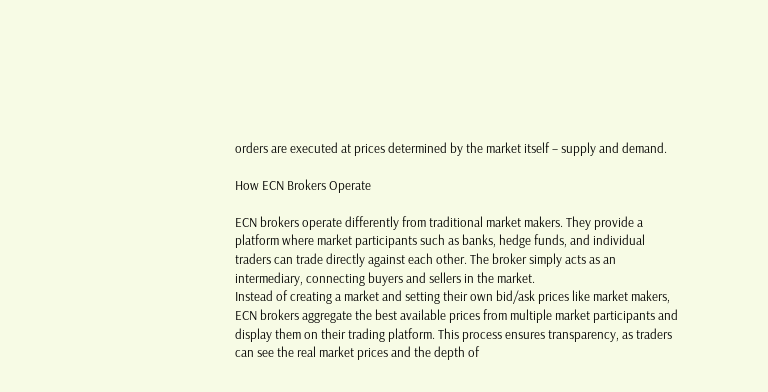orders are executed at prices determined by the market itself – supply and demand.

How ECN Brokers Operate

ECN brokers operate differently from traditional market makers. They provide a platform where market participants such as banks, hedge funds, and individual traders can trade directly against each other. The broker simply acts as an intermediary, connecting buyers and sellers in the market.
Instead of creating a market and setting their own bid/ask prices like market makers, ECN brokers aggregate the best available prices from multiple market participants and display them on their trading platform. This process ensures transparency, as traders can see the real market prices and the depth of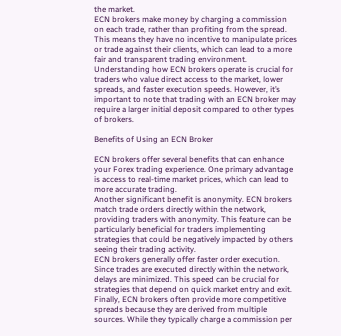the market.
ECN brokers make money by charging a commission on each trade, rather than profiting from the spread. This means they have no incentive to manipulate prices or trade against their clients, which can lead to a more fair and transparent trading environment.
Understanding how ECN brokers operate is crucial for traders who value direct access to the market, lower spreads, and faster execution speeds. However, it’s important to note that trading with an ECN broker may require a larger initial deposit compared to other types of brokers.

Benefits of Using an ECN Broker

ECN brokers offer several benefits that can enhance your Forex trading experience. One primary advantage is access to real-time market prices, which can lead to more accurate trading.
Another significant benefit is anonymity. ECN brokers match trade orders directly within the network, providing traders with anonymity. This feature can be particularly beneficial for traders implementing strategies that could be negatively impacted by others seeing their trading activity.
ECN brokers generally offer faster order execution. Since trades are executed directly within the network, delays are minimized. This speed can be crucial for strategies that depend on quick market entry and exit.
Finally, ECN brokers often provide more competitive spreads because they are derived from multiple sources. While they typically charge a commission per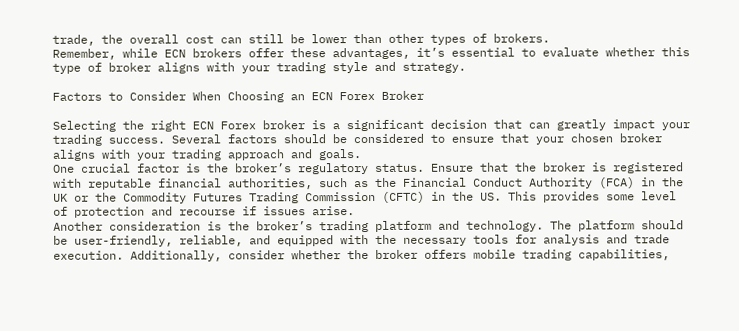trade, the overall cost can still be lower than other types of brokers.
Remember, while ECN brokers offer these advantages, it’s essential to evaluate whether this type of broker aligns with your trading style and strategy.

Factors to Consider When Choosing an ECN Forex Broker

Selecting the right ECN Forex broker is a significant decision that can greatly impact your trading success. Several factors should be considered to ensure that your chosen broker aligns with your trading approach and goals.
One crucial factor is the broker’s regulatory status. Ensure that the broker is registered with reputable financial authorities, such as the Financial Conduct Authority (FCA) in the UK or the Commodity Futures Trading Commission (CFTC) in the US. This provides some level of protection and recourse if issues arise.
Another consideration is the broker’s trading platform and technology. The platform should be user-friendly, reliable, and equipped with the necessary tools for analysis and trade execution. Additionally, consider whether the broker offers mobile trading capabilities,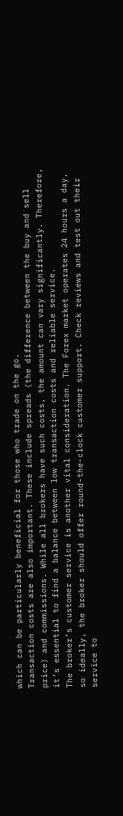which can be particularly beneficial for those who trade on the go.
Transaction costs are also important. These include spreads (the difference between the buy and sell price) and commissions. While all brokers have such costs, the amount can vary significantly. Therefore, it’s essential to find a balance between low transaction costs and reliable service.
The broker’s customer service is another vital consideration. The Forex market operates 24 hours a day, so ideally, the broker should offer round-the-clock customer support. Check reviews and test out their service to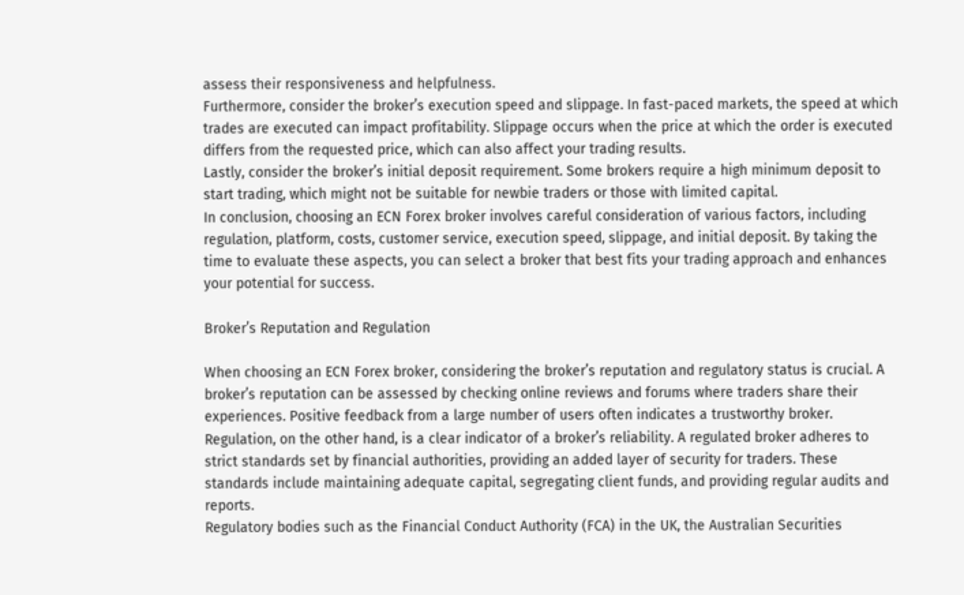assess their responsiveness and helpfulness.
Furthermore, consider the broker’s execution speed and slippage. In fast-paced markets, the speed at which trades are executed can impact profitability. Slippage occurs when the price at which the order is executed differs from the requested price, which can also affect your trading results.
Lastly, consider the broker’s initial deposit requirement. Some brokers require a high minimum deposit to start trading, which might not be suitable for newbie traders or those with limited capital.
In conclusion, choosing an ECN Forex broker involves careful consideration of various factors, including regulation, platform, costs, customer service, execution speed, slippage, and initial deposit. By taking the time to evaluate these aspects, you can select a broker that best fits your trading approach and enhances your potential for success.

Broker’s Reputation and Regulation

When choosing an ECN Forex broker, considering the broker’s reputation and regulatory status is crucial. A broker’s reputation can be assessed by checking online reviews and forums where traders share their experiences. Positive feedback from a large number of users often indicates a trustworthy broker.
Regulation, on the other hand, is a clear indicator of a broker’s reliability. A regulated broker adheres to strict standards set by financial authorities, providing an added layer of security for traders. These standards include maintaining adequate capital, segregating client funds, and providing regular audits and reports.
Regulatory bodies such as the Financial Conduct Authority (FCA) in the UK, the Australian Securities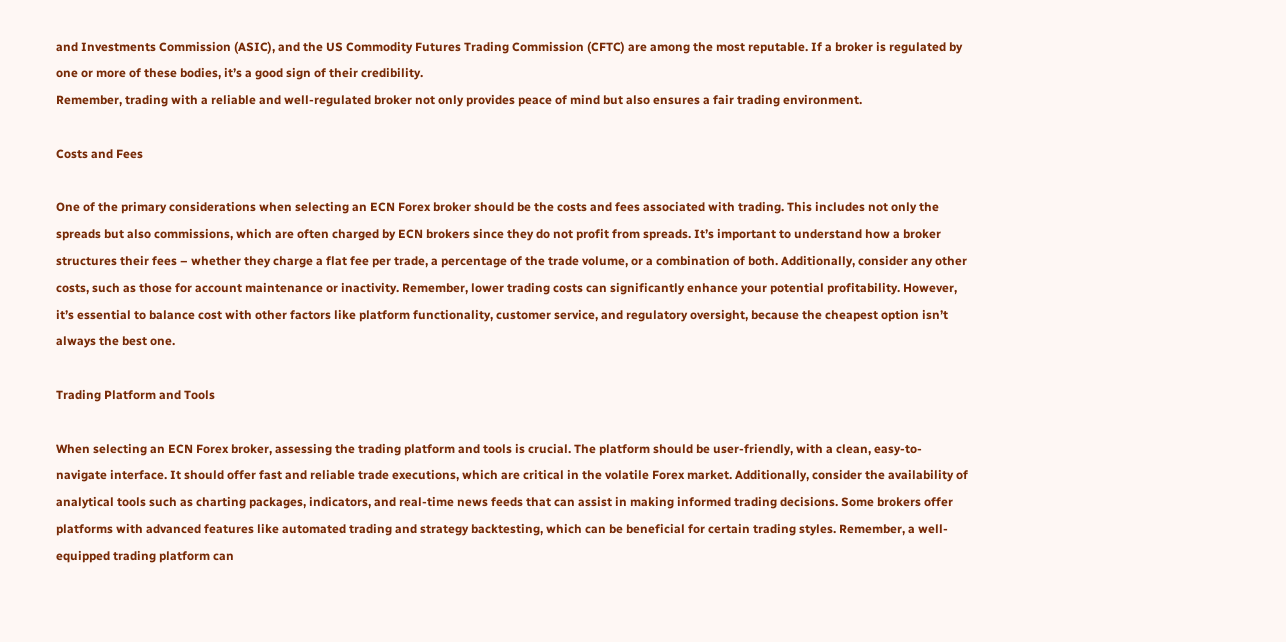and Investments Commission (ASIC), and the US Commodity Futures Trading Commission (CFTC) are among the most reputable. If a broker is regulated by one or more of these bodies, it’s a good sign of their credibility.
Remember, trading with a reliable and well-regulated broker not only provides peace of mind but also ensures a fair trading environment.

Costs and Fees

One of the primary considerations when selecting an ECN Forex broker should be the costs and fees associated with trading. This includes not only the spreads but also commissions, which are often charged by ECN brokers since they do not profit from spreads. It’s important to understand how a broker structures their fees – whether they charge a flat fee per trade, a percentage of the trade volume, or a combination of both. Additionally, consider any other costs, such as those for account maintenance or inactivity. Remember, lower trading costs can significantly enhance your potential profitability. However, it’s essential to balance cost with other factors like platform functionality, customer service, and regulatory oversight, because the cheapest option isn’t always the best one.

Trading Platform and Tools

When selecting an ECN Forex broker, assessing the trading platform and tools is crucial. The platform should be user-friendly, with a clean, easy-to-navigate interface. It should offer fast and reliable trade executions, which are critical in the volatile Forex market. Additionally, consider the availability of analytical tools such as charting packages, indicators, and real-time news feeds that can assist in making informed trading decisions. Some brokers offer platforms with advanced features like automated trading and strategy backtesting, which can be beneficial for certain trading styles. Remember, a well-equipped trading platform can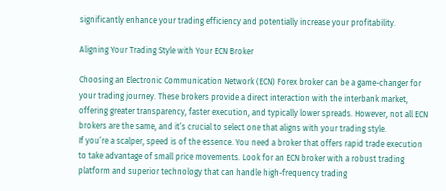significantly enhance your trading efficiency and potentially increase your profitability.

Aligning Your Trading Style with Your ECN Broker

Choosing an Electronic Communication Network (ECN) Forex broker can be a game-changer for your trading journey. These brokers provide a direct interaction with the interbank market, offering greater transparency, faster execution, and typically lower spreads. However, not all ECN brokers are the same, and it’s crucial to select one that aligns with your trading style.
If you’re a scalper, speed is of the essence. You need a broker that offers rapid trade execution to take advantage of small price movements. Look for an ECN broker with a robust trading platform and superior technology that can handle high-frequency trading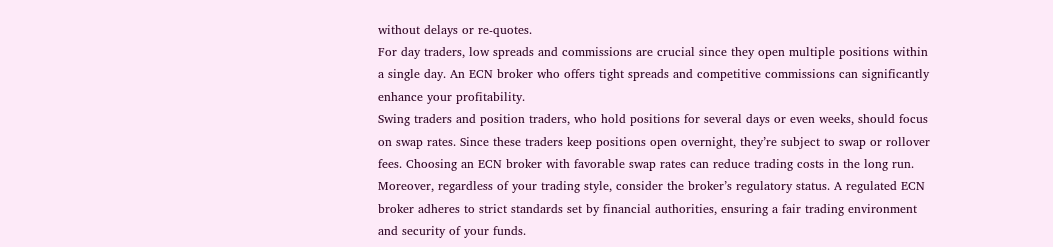without delays or re-quotes.
For day traders, low spreads and commissions are crucial since they open multiple positions within a single day. An ECN broker who offers tight spreads and competitive commissions can significantly enhance your profitability.
Swing traders and position traders, who hold positions for several days or even weeks, should focus on swap rates. Since these traders keep positions open overnight, they’re subject to swap or rollover fees. Choosing an ECN broker with favorable swap rates can reduce trading costs in the long run.
Moreover, regardless of your trading style, consider the broker’s regulatory status. A regulated ECN broker adheres to strict standards set by financial authorities, ensuring a fair trading environment and security of your funds.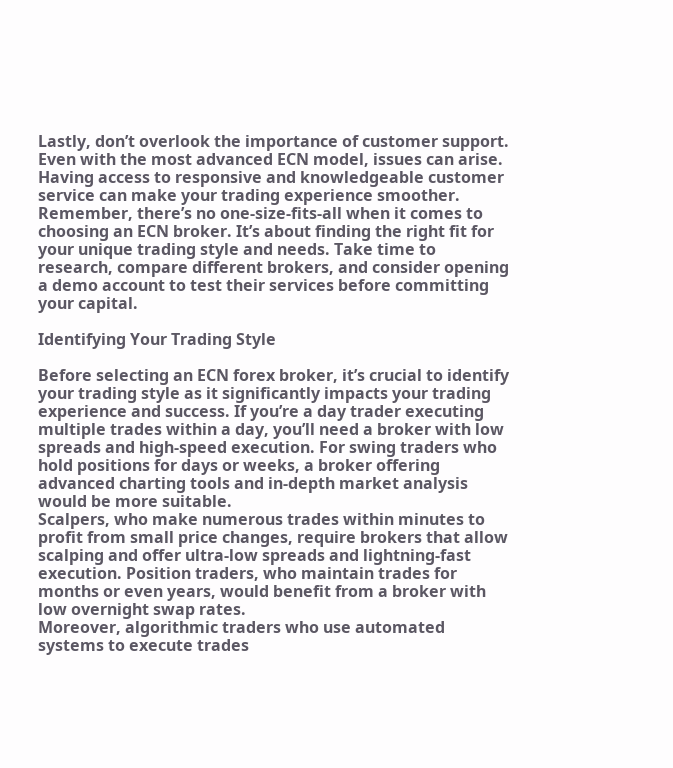Lastly, don’t overlook the importance of customer support. Even with the most advanced ECN model, issues can arise. Having access to responsive and knowledgeable customer service can make your trading experience smoother.
Remember, there’s no one-size-fits-all when it comes to choosing an ECN broker. It’s about finding the right fit for your unique trading style and needs. Take time to research, compare different brokers, and consider opening a demo account to test their services before committing your capital.

Identifying Your Trading Style

Before selecting an ECN forex broker, it’s crucial to identify your trading style as it significantly impacts your trading experience and success. If you’re a day trader executing multiple trades within a day, you’ll need a broker with low spreads and high-speed execution. For swing traders who hold positions for days or weeks, a broker offering advanced charting tools and in-depth market analysis would be more suitable.
Scalpers, who make numerous trades within minutes to profit from small price changes, require brokers that allow scalping and offer ultra-low spreads and lightning-fast execution. Position traders, who maintain trades for months or even years, would benefit from a broker with low overnight swap rates.
Moreover, algorithmic traders who use automated systems to execute trades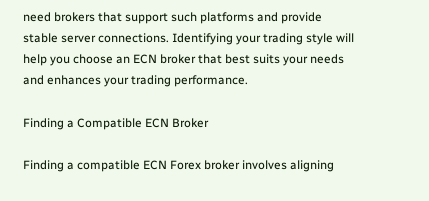need brokers that support such platforms and provide stable server connections. Identifying your trading style will help you choose an ECN broker that best suits your needs and enhances your trading performance.

Finding a Compatible ECN Broker

Finding a compatible ECN Forex broker involves aligning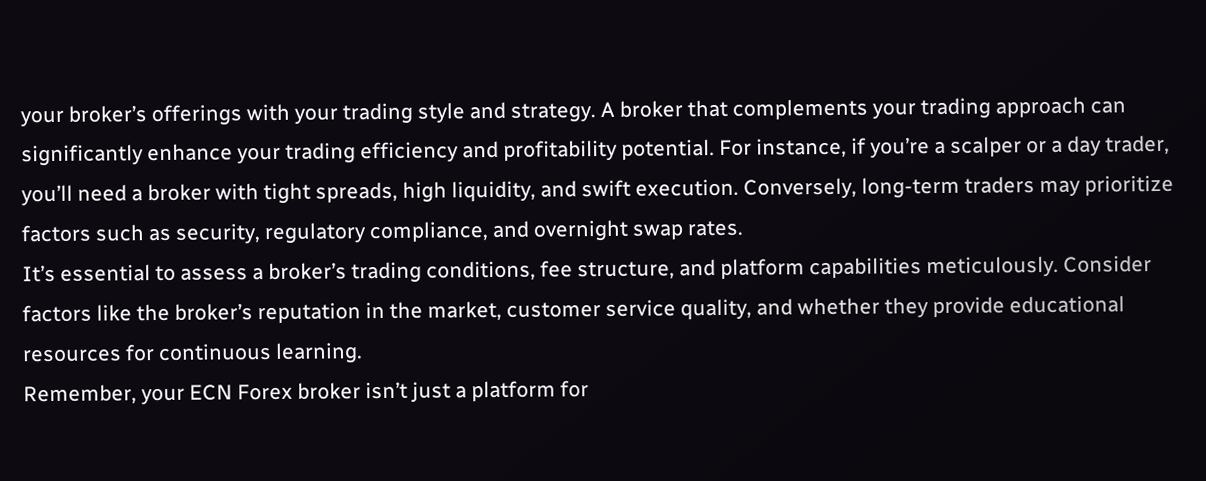your broker’s offerings with your trading style and strategy. A broker that complements your trading approach can significantly enhance your trading efficiency and profitability potential. For instance, if you’re a scalper or a day trader, you’ll need a broker with tight spreads, high liquidity, and swift execution. Conversely, long-term traders may prioritize factors such as security, regulatory compliance, and overnight swap rates.
It’s essential to assess a broker’s trading conditions, fee structure, and platform capabilities meticulously. Consider factors like the broker’s reputation in the market, customer service quality, and whether they provide educational resources for continuous learning.
Remember, your ECN Forex broker isn’t just a platform for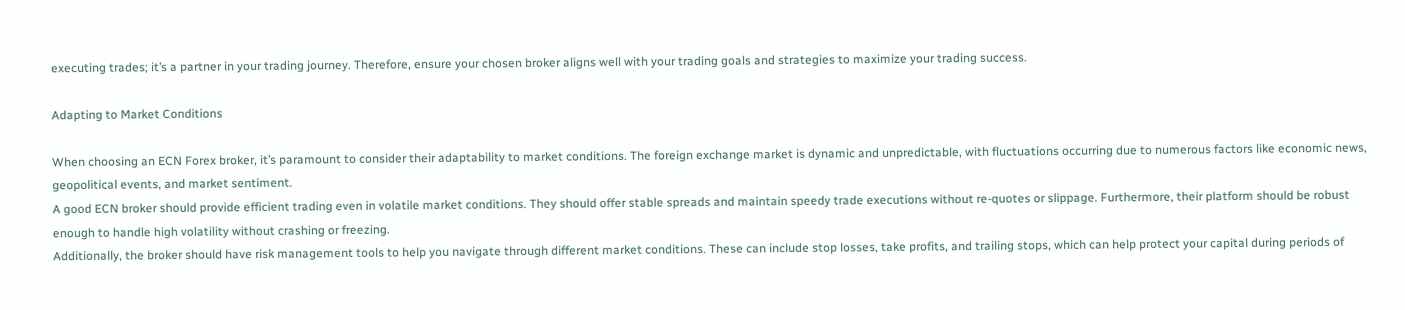executing trades; it’s a partner in your trading journey. Therefore, ensure your chosen broker aligns well with your trading goals and strategies to maximize your trading success.

Adapting to Market Conditions

When choosing an ECN Forex broker, it’s paramount to consider their adaptability to market conditions. The foreign exchange market is dynamic and unpredictable, with fluctuations occurring due to numerous factors like economic news, geopolitical events, and market sentiment.
A good ECN broker should provide efficient trading even in volatile market conditions. They should offer stable spreads and maintain speedy trade executions without re-quotes or slippage. Furthermore, their platform should be robust enough to handle high volatility without crashing or freezing.
Additionally, the broker should have risk management tools to help you navigate through different market conditions. These can include stop losses, take profits, and trailing stops, which can help protect your capital during periods of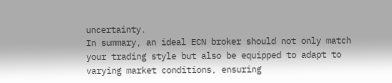uncertainty.
In summary, an ideal ECN broker should not only match your trading style but also be equipped to adapt to varying market conditions, ensuring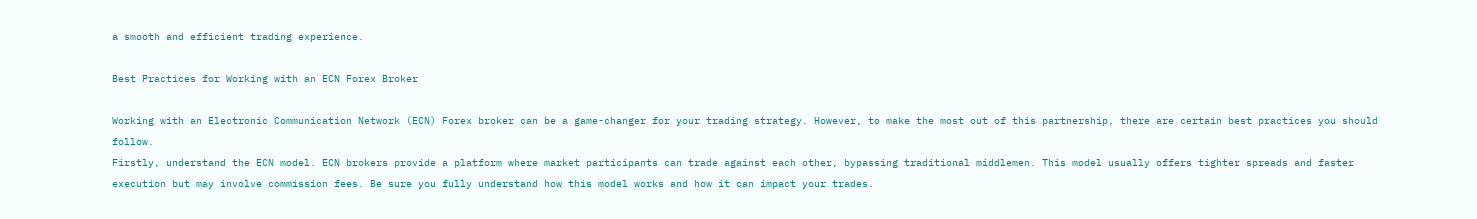a smooth and efficient trading experience.

Best Practices for Working with an ECN Forex Broker

Working with an Electronic Communication Network (ECN) Forex broker can be a game-changer for your trading strategy. However, to make the most out of this partnership, there are certain best practices you should follow.
Firstly, understand the ECN model. ECN brokers provide a platform where market participants can trade against each other, bypassing traditional middlemen. This model usually offers tighter spreads and faster execution but may involve commission fees. Be sure you fully understand how this model works and how it can impact your trades.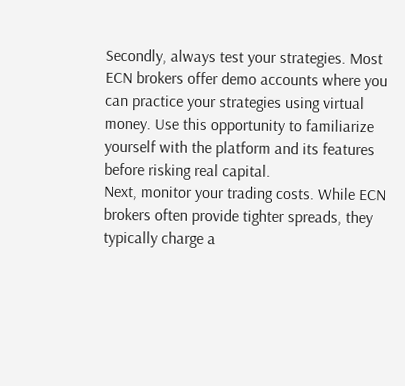Secondly, always test your strategies. Most ECN brokers offer demo accounts where you can practice your strategies using virtual money. Use this opportunity to familiarize yourself with the platform and its features before risking real capital.
Next, monitor your trading costs. While ECN brokers often provide tighter spreads, they typically charge a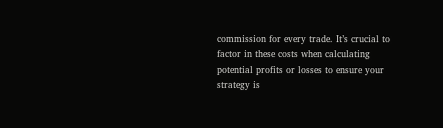commission for every trade. It’s crucial to factor in these costs when calculating potential profits or losses to ensure your strategy is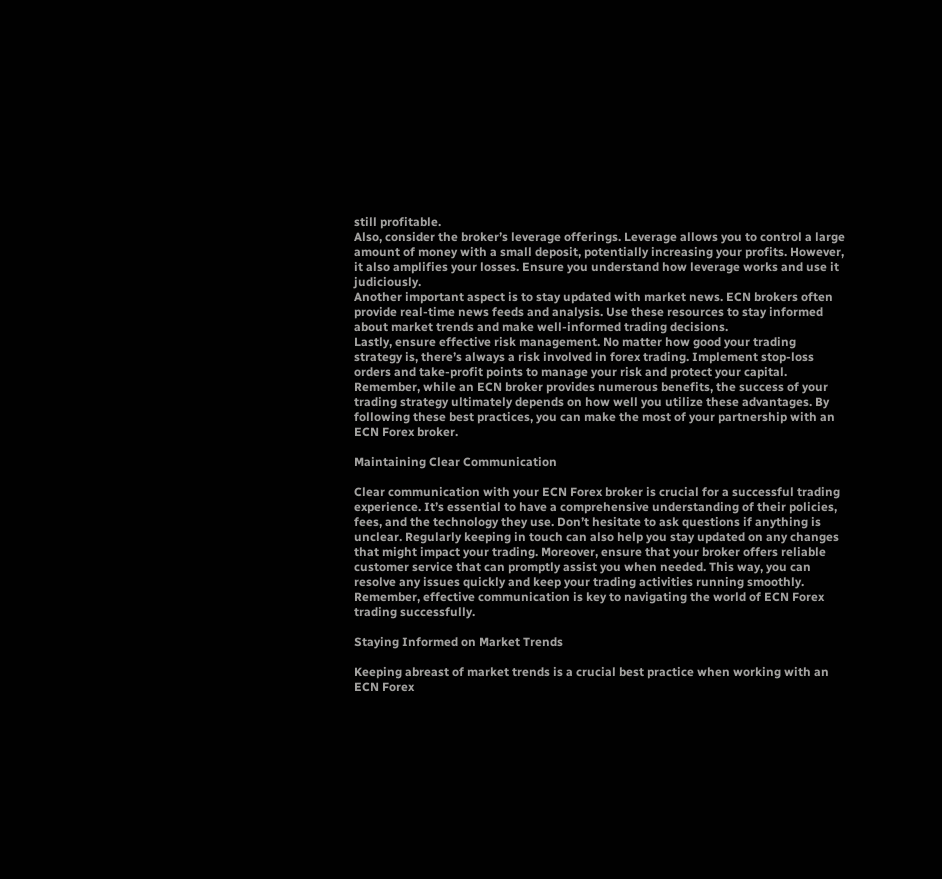still profitable.
Also, consider the broker’s leverage offerings. Leverage allows you to control a large amount of money with a small deposit, potentially increasing your profits. However, it also amplifies your losses. Ensure you understand how leverage works and use it judiciously.
Another important aspect is to stay updated with market news. ECN brokers often provide real-time news feeds and analysis. Use these resources to stay informed about market trends and make well-informed trading decisions.
Lastly, ensure effective risk management. No matter how good your trading strategy is, there’s always a risk involved in forex trading. Implement stop-loss orders and take-profit points to manage your risk and protect your capital.
Remember, while an ECN broker provides numerous benefits, the success of your trading strategy ultimately depends on how well you utilize these advantages. By following these best practices, you can make the most of your partnership with an ECN Forex broker.

Maintaining Clear Communication

Clear communication with your ECN Forex broker is crucial for a successful trading experience. It’s essential to have a comprehensive understanding of their policies, fees, and the technology they use. Don’t hesitate to ask questions if anything is unclear. Regularly keeping in touch can also help you stay updated on any changes that might impact your trading. Moreover, ensure that your broker offers reliable customer service that can promptly assist you when needed. This way, you can resolve any issues quickly and keep your trading activities running smoothly. Remember, effective communication is key to navigating the world of ECN Forex trading successfully.

Staying Informed on Market Trends

Keeping abreast of market trends is a crucial best practice when working with an ECN Forex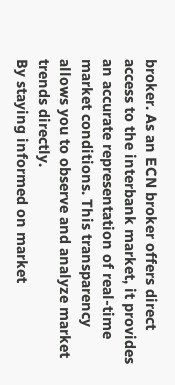broker. As an ECN broker offers direct access to the interbank market, it provides an accurate representation of real-time market conditions. This transparency allows you to observe and analyze market trends directly.
By staying informed on market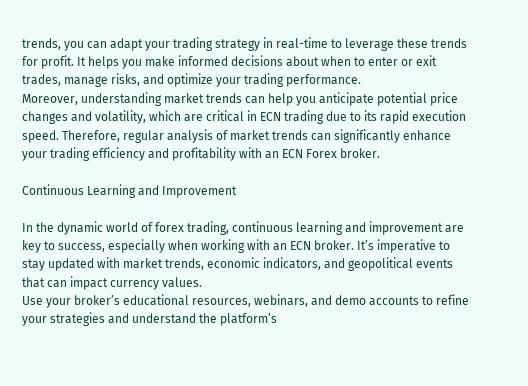trends, you can adapt your trading strategy in real-time to leverage these trends for profit. It helps you make informed decisions about when to enter or exit trades, manage risks, and optimize your trading performance.
Moreover, understanding market trends can help you anticipate potential price changes and volatility, which are critical in ECN trading due to its rapid execution speed. Therefore, regular analysis of market trends can significantly enhance your trading efficiency and profitability with an ECN Forex broker.

Continuous Learning and Improvement

In the dynamic world of forex trading, continuous learning and improvement are key to success, especially when working with an ECN broker. It’s imperative to stay updated with market trends, economic indicators, and geopolitical events that can impact currency values.
Use your broker’s educational resources, webinars, and demo accounts to refine your strategies and understand the platform’s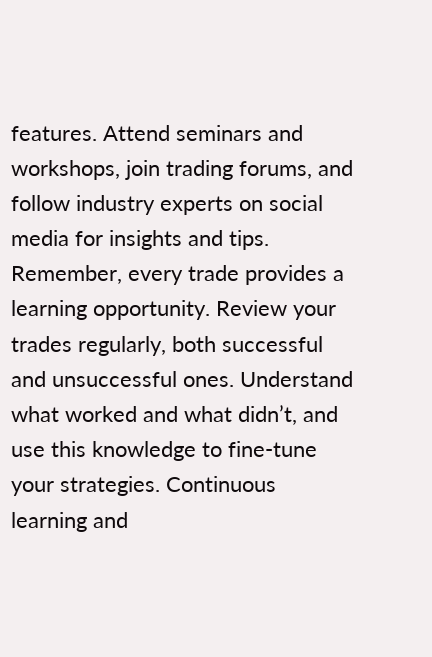features. Attend seminars and workshops, join trading forums, and follow industry experts on social media for insights and tips.
Remember, every trade provides a learning opportunity. Review your trades regularly, both successful and unsuccessful ones. Understand what worked and what didn’t, and use this knowledge to fine-tune your strategies. Continuous learning and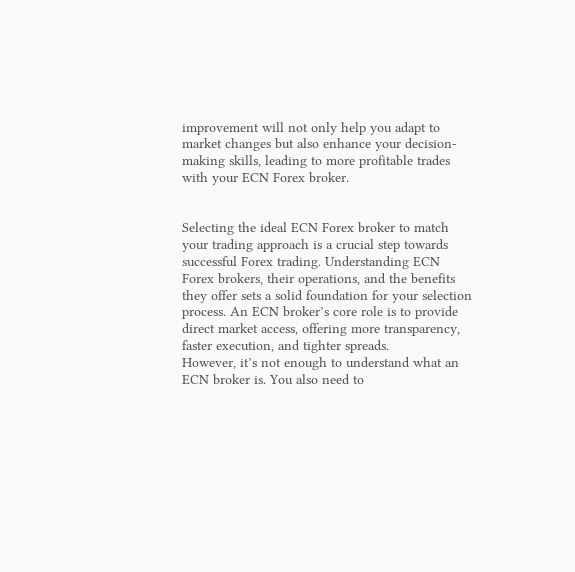improvement will not only help you adapt to market changes but also enhance your decision-making skills, leading to more profitable trades with your ECN Forex broker.


Selecting the ideal ECN Forex broker to match your trading approach is a crucial step towards successful Forex trading. Understanding ECN Forex brokers, their operations, and the benefits they offer sets a solid foundation for your selection process. An ECN broker’s core role is to provide direct market access, offering more transparency, faster execution, and tighter spreads.
However, it’s not enough to understand what an ECN broker is. You also need to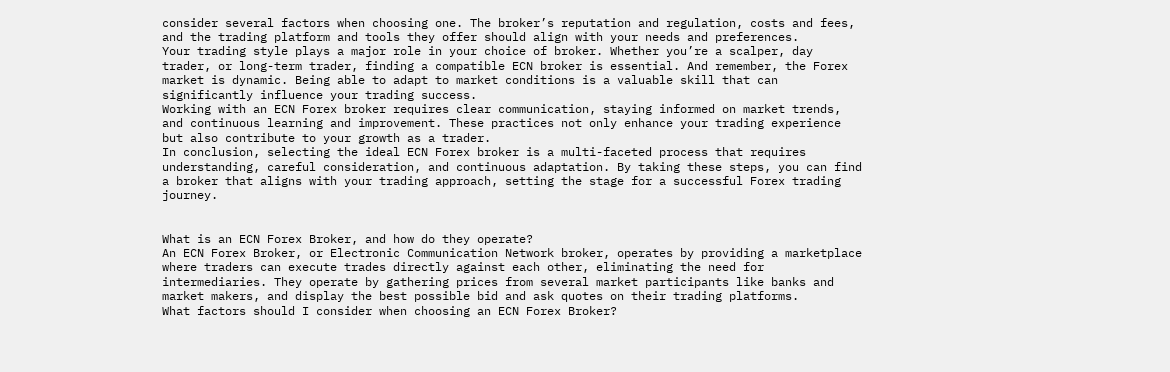consider several factors when choosing one. The broker’s reputation and regulation, costs and fees, and the trading platform and tools they offer should align with your needs and preferences.
Your trading style plays a major role in your choice of broker. Whether you’re a scalper, day trader, or long-term trader, finding a compatible ECN broker is essential. And remember, the Forex market is dynamic. Being able to adapt to market conditions is a valuable skill that can significantly influence your trading success.
Working with an ECN Forex broker requires clear communication, staying informed on market trends, and continuous learning and improvement. These practices not only enhance your trading experience but also contribute to your growth as a trader.
In conclusion, selecting the ideal ECN Forex broker is a multi-faceted process that requires understanding, careful consideration, and continuous adaptation. By taking these steps, you can find a broker that aligns with your trading approach, setting the stage for a successful Forex trading journey.


What is an ECN Forex Broker, and how do they operate?
An ECN Forex Broker, or Electronic Communication Network broker, operates by providing a marketplace where traders can execute trades directly against each other, eliminating the need for intermediaries. They operate by gathering prices from several market participants like banks and market makers, and display the best possible bid and ask quotes on their trading platforms.
What factors should I consider when choosing an ECN Forex Broker?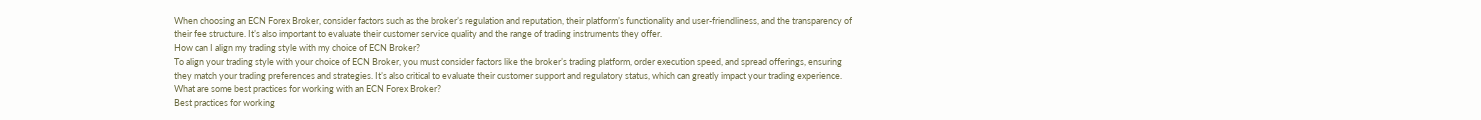When choosing an ECN Forex Broker, consider factors such as the broker’s regulation and reputation, their platform’s functionality and user-friendliness, and the transparency of their fee structure. It’s also important to evaluate their customer service quality and the range of trading instruments they offer.
How can I align my trading style with my choice of ECN Broker?
To align your trading style with your choice of ECN Broker, you must consider factors like the broker’s trading platform, order execution speed, and spread offerings, ensuring they match your trading preferences and strategies. It’s also critical to evaluate their customer support and regulatory status, which can greatly impact your trading experience.
What are some best practices for working with an ECN Forex Broker?
Best practices for working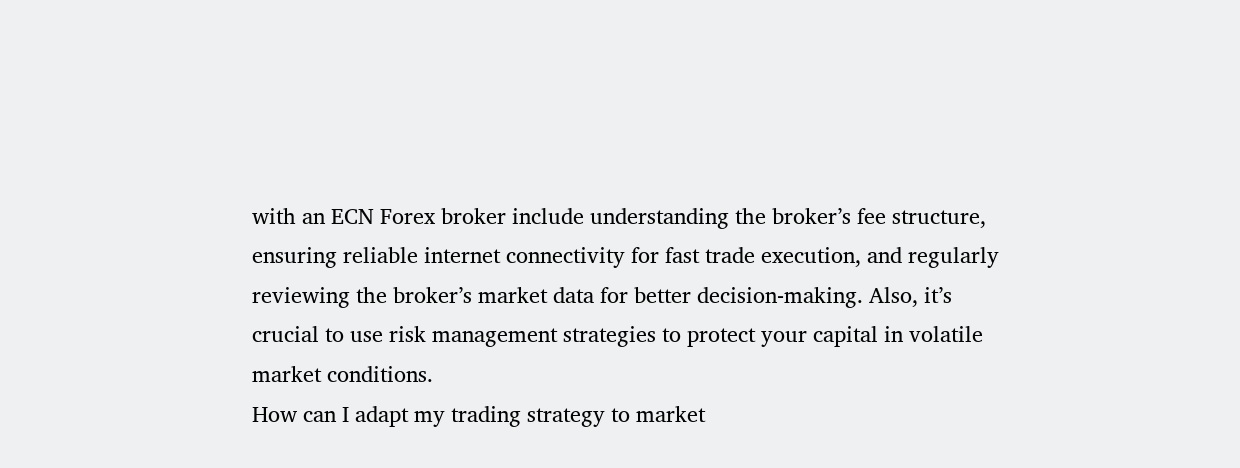with an ECN Forex broker include understanding the broker’s fee structure, ensuring reliable internet connectivity for fast trade execution, and regularly reviewing the broker’s market data for better decision-making. Also, it’s crucial to use risk management strategies to protect your capital in volatile market conditions.
How can I adapt my trading strategy to market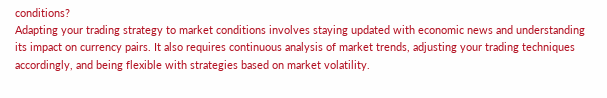conditions?
Adapting your trading strategy to market conditions involves staying updated with economic news and understanding its impact on currency pairs. It also requires continuous analysis of market trends, adjusting your trading techniques accordingly, and being flexible with strategies based on market volatility.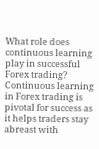What role does continuous learning play in successful Forex trading?
Continuous learning in Forex trading is pivotal for success as it helps traders stay abreast with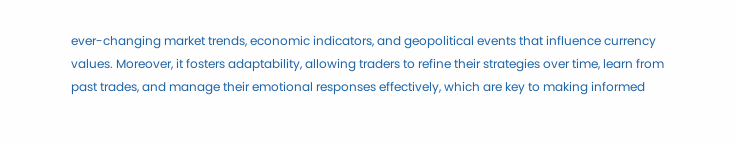ever-changing market trends, economic indicators, and geopolitical events that influence currency values. Moreover, it fosters adaptability, allowing traders to refine their strategies over time, learn from past trades, and manage their emotional responses effectively, which are key to making informed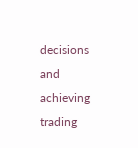decisions and achieving trading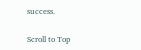success.

Scroll to Top